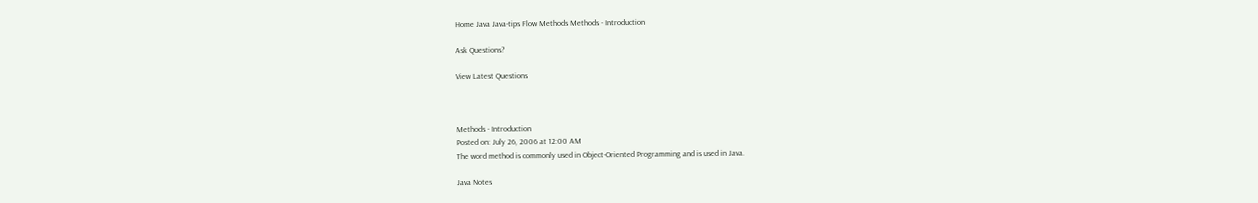Home Java Java-tips Flow Methods Methods - Introduction

Ask Questions?

View Latest Questions



Methods - Introduction
Posted on: July 26, 2006 at 12:00 AM
The word method is commonly used in Object-Oriented Programming and is used in Java.

Java Notes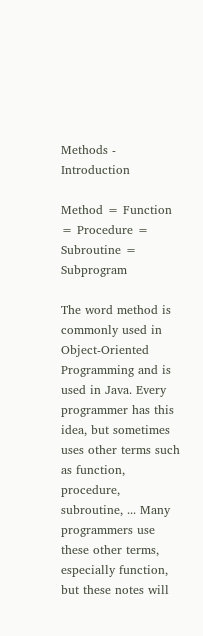Methods - Introduction

Method = Function = Procedure = Subroutine = Subprogram

The word method is commonly used in Object-Oriented Programming and is used in Java. Every programmer has this idea, but sometimes uses other terms such as function, procedure, subroutine, ... Many programmers use these other terms, especially function, but these notes will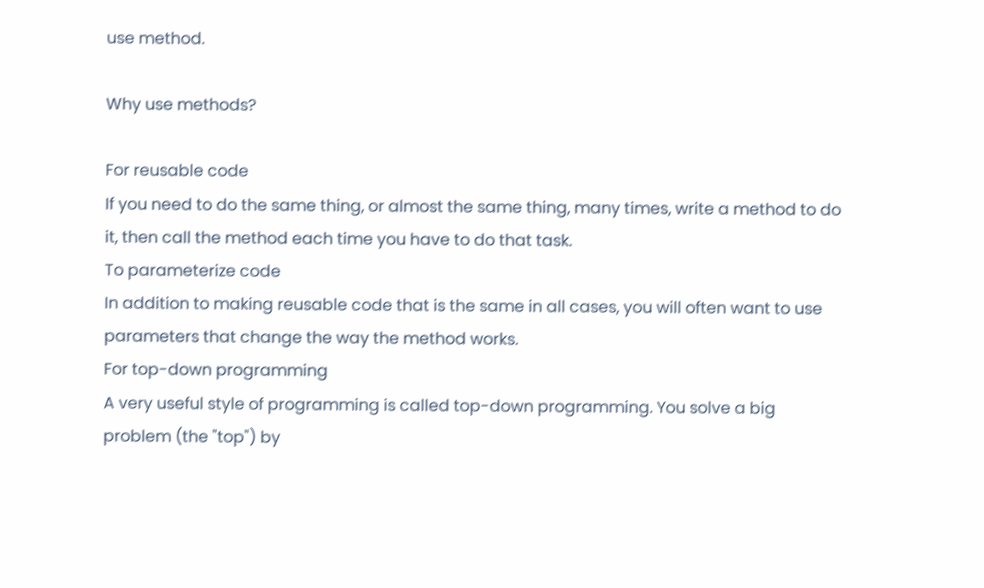use method.

Why use methods?

For reusable code
If you need to do the same thing, or almost the same thing, many times, write a method to do it, then call the method each time you have to do that task.
To parameterize code
In addition to making reusable code that is the same in all cases, you will often want to use parameters that change the way the method works.
For top-down programming
A very useful style of programming is called top-down programming. You solve a big problem (the "top") by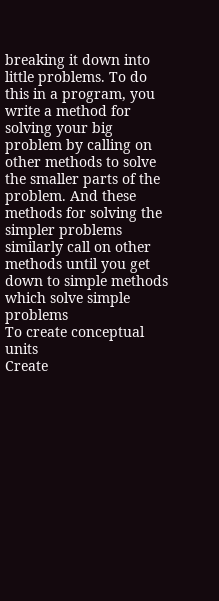breaking it down into little problems. To do this in a program, you write a method for solving your big problem by calling on other methods to solve the smaller parts of the problem. And these methods for solving the simpler problems similarly call on other methods until you get down to simple methods which solve simple problems
To create conceptual units
Create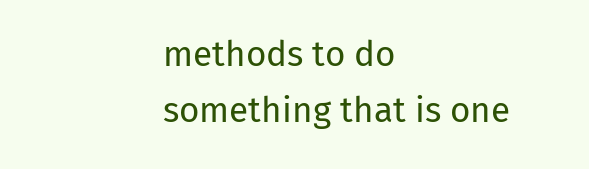methods to do something that is one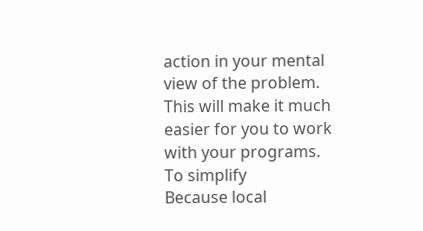action in your mental view of the problem. This will make it much easier for you to work with your programs.
To simplify
Because local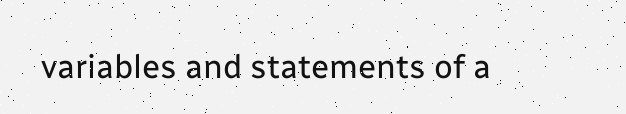variables and statements of a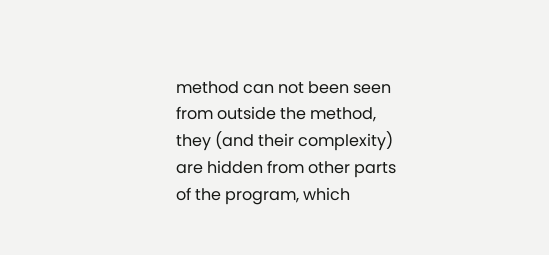method can not been seen from outside the method, they (and their complexity) are hidden from other parts of the program, which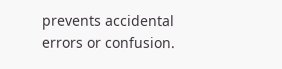prevents accidental errors or confusion.